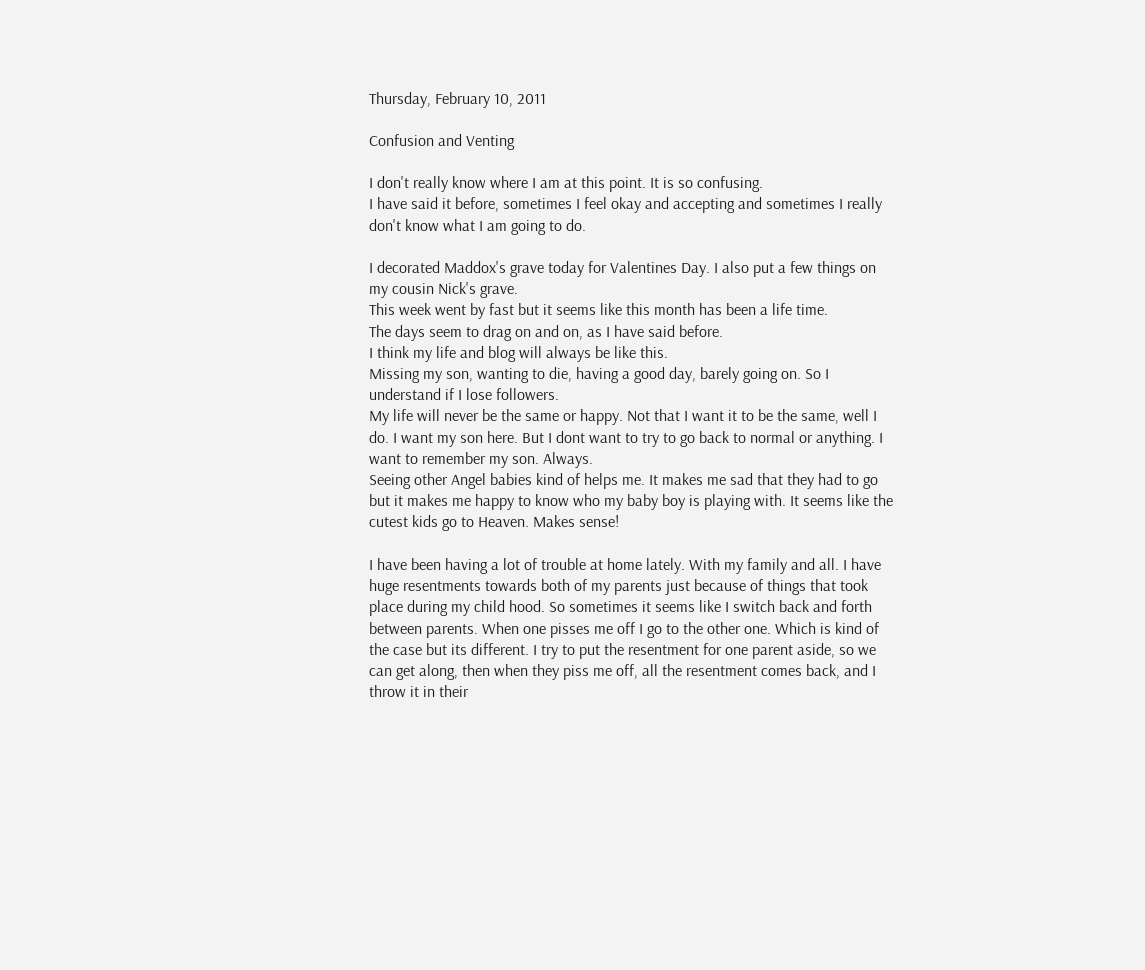Thursday, February 10, 2011

Confusion and Venting

I don't really know where I am at this point. It is so confusing.
I have said it before, sometimes I feel okay and accepting and sometimes I really don't know what I am going to do.

I decorated Maddox's grave today for Valentines Day. I also put a few things on my cousin Nick's grave.
This week went by fast but it seems like this month has been a life time.
The days seem to drag on and on, as I have said before.
I think my life and blog will always be like this.
Missing my son, wanting to die, having a good day, barely going on. So I understand if I lose followers.
My life will never be the same or happy. Not that I want it to be the same, well I do. I want my son here. But I dont want to try to go back to normal or anything. I want to remember my son. Always.
Seeing other Angel babies kind of helps me. It makes me sad that they had to go but it makes me happy to know who my baby boy is playing with. It seems like the cutest kids go to Heaven. Makes sense!

I have been having a lot of trouble at home lately. With my family and all. I have huge resentments towards both of my parents just because of things that took place during my child hood. So sometimes it seems like I switch back and forth between parents. When one pisses me off I go to the other one. Which is kind of the case but its different. I try to put the resentment for one parent aside, so we can get along, then when they piss me off, all the resentment comes back, and I throw it in their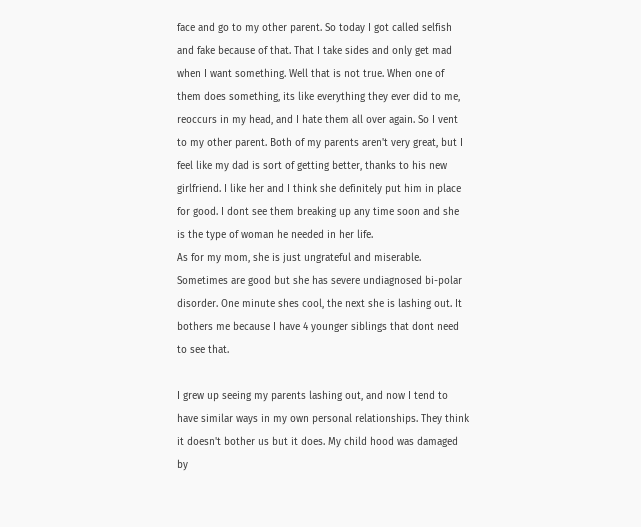face and go to my other parent. So today I got called selfish and fake because of that. That I take sides and only get mad when I want something. Well that is not true. When one of them does something, its like everything they ever did to me, reoccurs in my head, and I hate them all over again. So I vent to my other parent. Both of my parents aren't very great, but I feel like my dad is sort of getting better, thanks to his new girlfriend. I like her and I think she definitely put him in place for good. I dont see them breaking up any time soon and she is the type of woman he needed in her life.
As for my mom, she is just ungrateful and miserable. Sometimes are good but she has severe undiagnosed bi-polar disorder. One minute shes cool, the next she is lashing out. It bothers me because I have 4 younger siblings that dont need to see that.

I grew up seeing my parents lashing out, and now I tend to have similar ways in my own personal relationships. They think it doesn't bother us but it does. My child hood was damaged by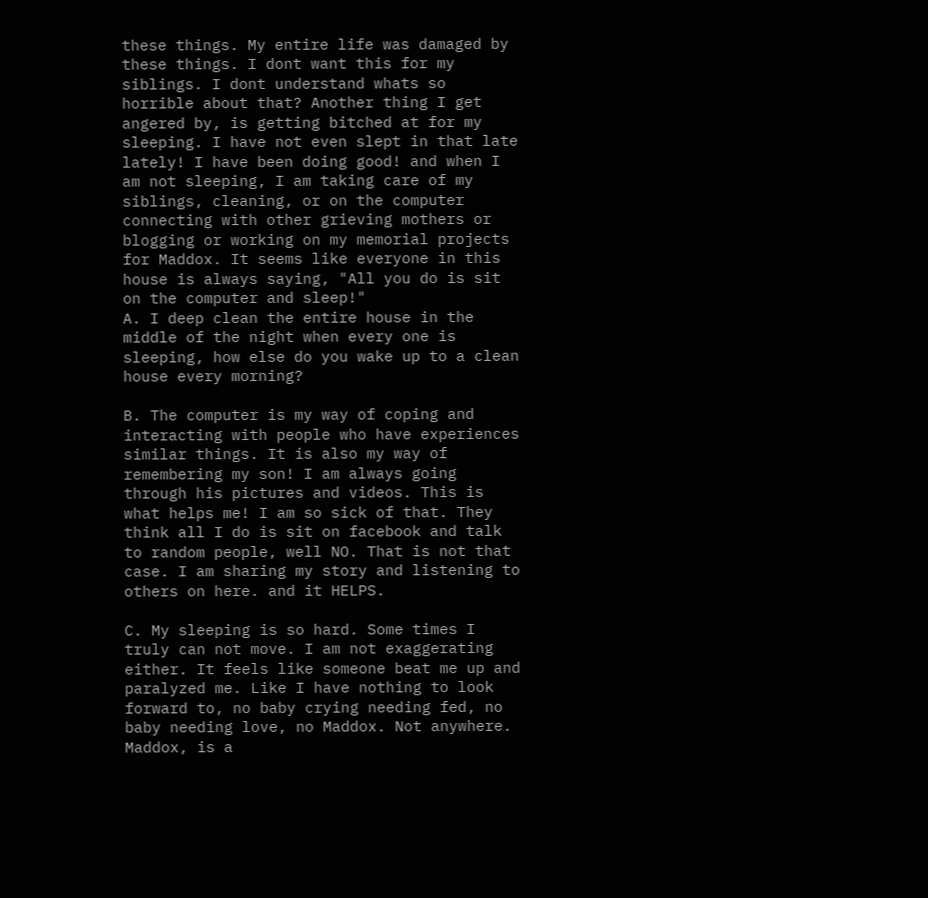these things. My entire life was damaged by these things. I dont want this for my siblings. I dont understand whats so horrible about that? Another thing I get angered by, is getting bitched at for my sleeping. I have not even slept in that late lately! I have been doing good! and when I am not sleeping, I am taking care of my siblings, cleaning, or on the computer connecting with other grieving mothers or blogging or working on my memorial projects for Maddox. It seems like everyone in this house is always saying, "All you do is sit on the computer and sleep!"
A. I deep clean the entire house in the middle of the night when every one is sleeping, how else do you wake up to a clean house every morning?

B. The computer is my way of coping and interacting with people who have experiences similar things. It is also my way of remembering my son! I am always going through his pictures and videos. This is what helps me! I am so sick of that. They think all I do is sit on facebook and talk to random people, well NO. That is not that case. I am sharing my story and listening to others on here. and it HELPS.

C. My sleeping is so hard. Some times I truly can not move. I am not exaggerating either. It feels like someone beat me up and paralyzed me. Like I have nothing to look forward to, no baby crying needing fed, no baby needing love, no Maddox. Not anywhere. Maddox, is a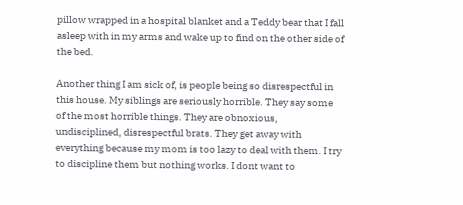pillow wrapped in a hospital blanket and a Teddy bear that I fall asleep with in my arms and wake up to find on the other side of the bed.

Another thing I am sick of, is people being so disrespectful in this house. My siblings are seriously horrible. They say some of the most horrible things. They are obnoxious, undisciplined, disrespectful brats. They get away with everything because my mom is too lazy to deal with them. I try to discipline them but nothing works. I dont want to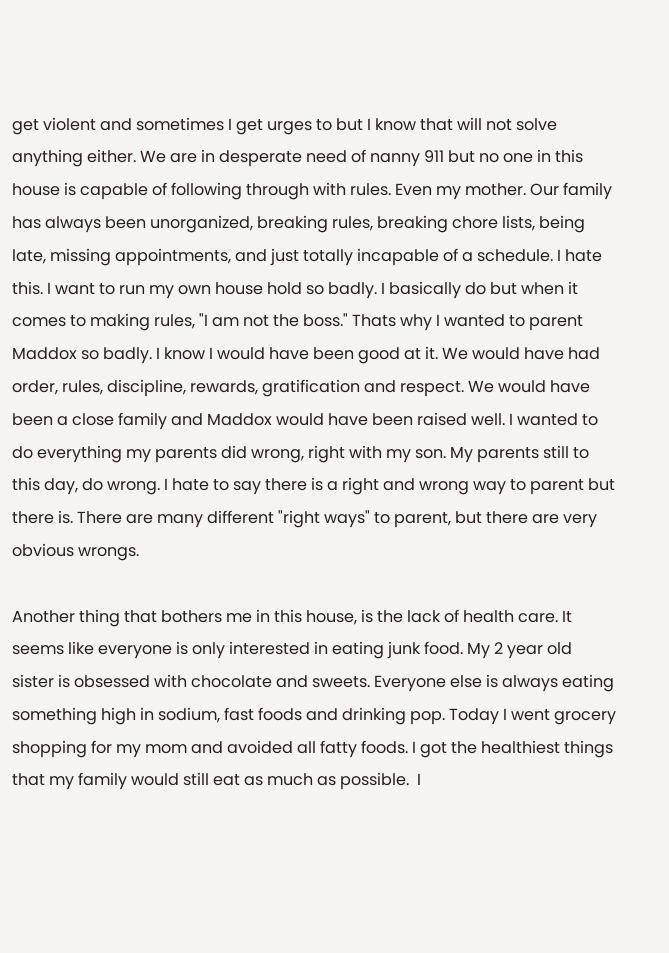get violent and sometimes I get urges to but I know that will not solve anything either. We are in desperate need of nanny 911 but no one in this house is capable of following through with rules. Even my mother. Our family has always been unorganized, breaking rules, breaking chore lists, being late, missing appointments, and just totally incapable of a schedule. I hate this. I want to run my own house hold so badly. I basically do but when it comes to making rules, "I am not the boss." Thats why I wanted to parent Maddox so badly. I know I would have been good at it. We would have had order, rules, discipline, rewards, gratification and respect. We would have been a close family and Maddox would have been raised well. I wanted to do everything my parents did wrong, right with my son. My parents still to this day, do wrong. I hate to say there is a right and wrong way to parent but there is. There are many different "right ways" to parent, but there are very obvious wrongs.

Another thing that bothers me in this house, is the lack of health care. It seems like everyone is only interested in eating junk food. My 2 year old sister is obsessed with chocolate and sweets. Everyone else is always eating something high in sodium, fast foods and drinking pop. Today I went grocery shopping for my mom and avoided all fatty foods. I got the healthiest things that my family would still eat as much as possible.  I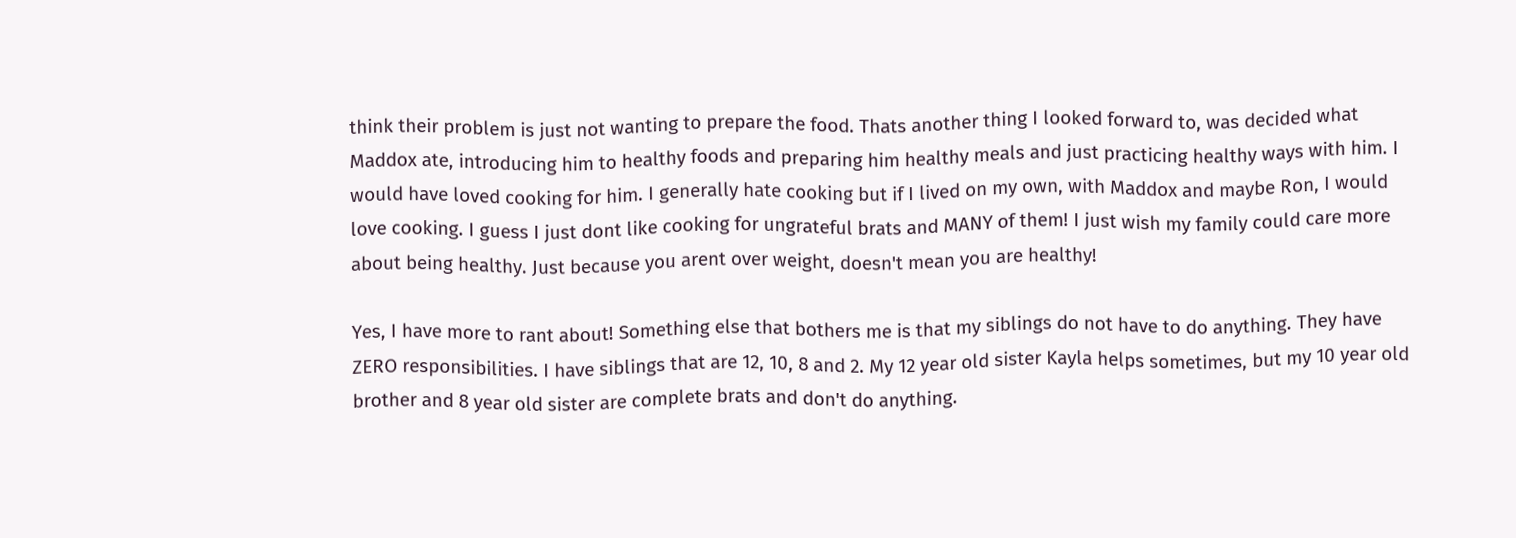think their problem is just not wanting to prepare the food. Thats another thing I looked forward to, was decided what Maddox ate, introducing him to healthy foods and preparing him healthy meals and just practicing healthy ways with him. I would have loved cooking for him. I generally hate cooking but if I lived on my own, with Maddox and maybe Ron, I would love cooking. I guess I just dont like cooking for ungrateful brats and MANY of them! I just wish my family could care more about being healthy. Just because you arent over weight, doesn't mean you are healthy!

Yes, I have more to rant about! Something else that bothers me is that my siblings do not have to do anything. They have ZERO responsibilities. I have siblings that are 12, 10, 8 and 2. My 12 year old sister Kayla helps sometimes, but my 10 year old brother and 8 year old sister are complete brats and don't do anything.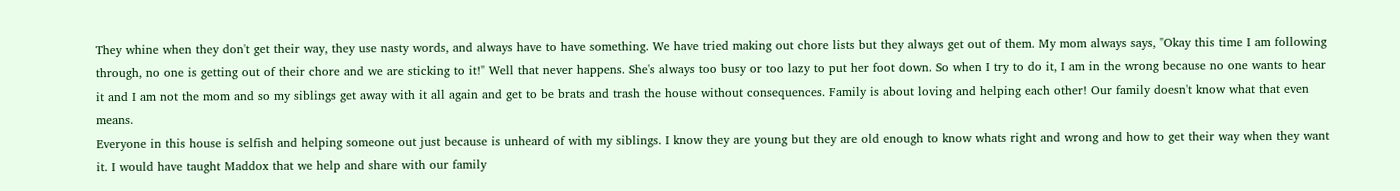They whine when they don't get their way, they use nasty words, and always have to have something. We have tried making out chore lists but they always get out of them. My mom always says, "Okay this time I am following through, no one is getting out of their chore and we are sticking to it!" Well that never happens. She's always too busy or too lazy to put her foot down. So when I try to do it, I am in the wrong because no one wants to hear it and I am not the mom and so my siblings get away with it all again and get to be brats and trash the house without consequences. Family is about loving and helping each other! Our family doesn't know what that even means.
Everyone in this house is selfish and helping someone out just because is unheard of with my siblings. I know they are young but they are old enough to know whats right and wrong and how to get their way when they want it. I would have taught Maddox that we help and share with our family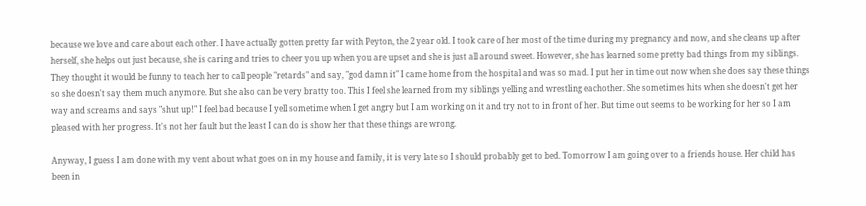because we love and care about each other. I have actually gotten pretty far with Peyton, the 2 year old. I took care of her most of the time during my pregnancy and now, and she cleans up after herself, she helps out just because, she is caring and tries to cheer you up when you are upset and she is just all around sweet. However, she has learned some pretty bad things from my siblings. They thought it would be funny to teach her to call people "retards" and say, "god damn it" I came home from the hospital and was so mad. I put her in time out now when she does say these things so she doesn't say them much anymore. But she also can be very bratty too. This I feel she learned from my siblings yelling and wrestling eachother. She sometimes hits when she doesn't get her way and screams and says "shut up!" I feel bad because I yell sometime when I get angry but I am working on it and try not to in front of her. But time out seems to be working for her so I am pleased with her progress. It's not her fault but the least I can do is show her that these things are wrong.

Anyway, I guess I am done with my vent about what goes on in my house and family, it is very late so I should probably get to bed. Tomorrow I am going over to a friends house. Her child has been in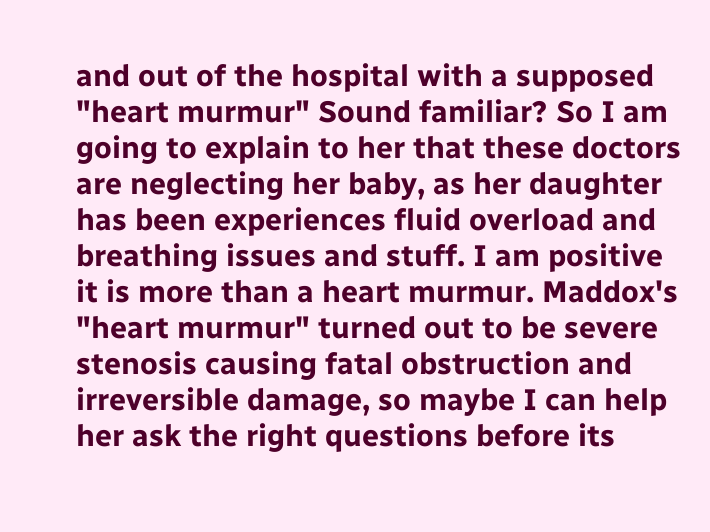and out of the hospital with a supposed "heart murmur" Sound familiar? So I am going to explain to her that these doctors are neglecting her baby, as her daughter has been experiences fluid overload and breathing issues and stuff. I am positive it is more than a heart murmur. Maddox's "heart murmur" turned out to be severe stenosis causing fatal obstruction and irreversible damage, so maybe I can help her ask the right questions before its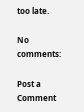too late.

No comments:

Post a Comment